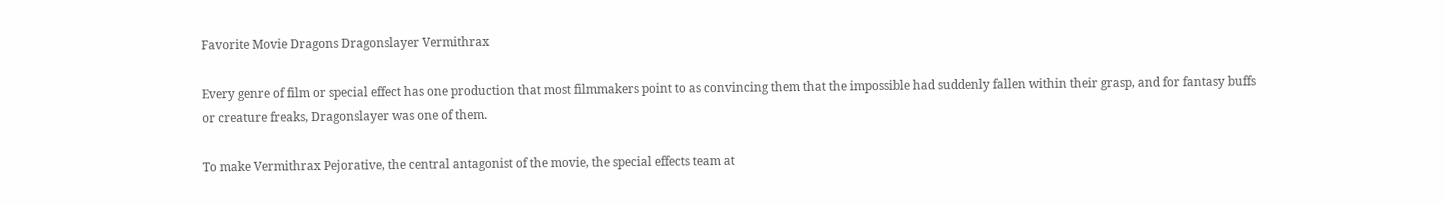Favorite Movie Dragons Dragonslayer Vermithrax

Every genre of film or special effect has one production that most filmmakers point to as convincing them that the impossible had suddenly fallen within their grasp, and for fantasy buffs or creature freaks, Dragonslayer was one of them.

To make Vermithrax Pejorative, the central antagonist of the movie, the special effects team at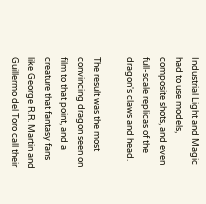Industrial Light and Magic had to use models, composite shots, and even full-scale replicas of the dragon's claws and head.

The result was the most convincing dragon seen on film to that point, and a creature that fantasy fans like George R.R. Martin and Guillermo del Toro call their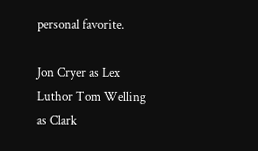personal favorite.

Jon Cryer as Lex Luthor Tom Welling as Clark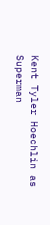Kent Tyler Hoechlin as Superman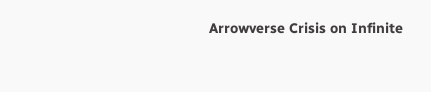Arrowverse Crisis on Infinite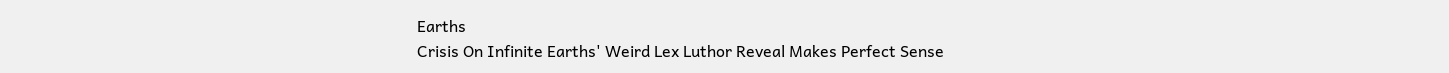Earths
Crisis On Infinite Earths' Weird Lex Luthor Reveal Makes Perfect Sense